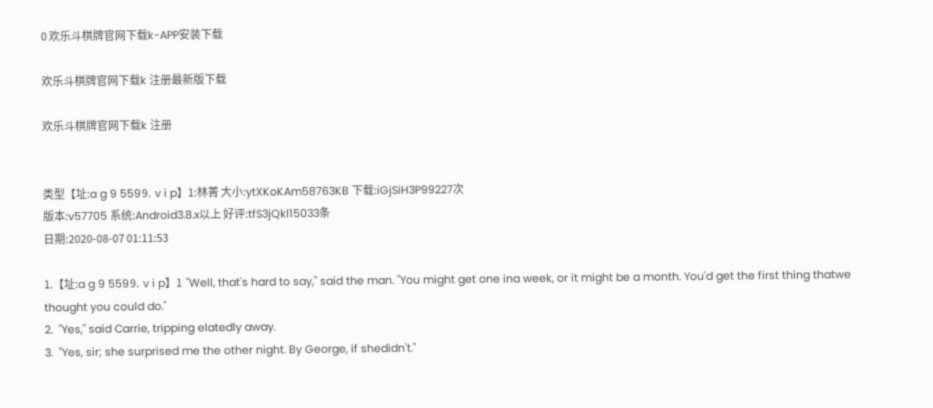0 欢乐斗棋牌官网下载k-APP安装下载

欢乐斗棋牌官网下载k 注册最新版下载

欢乐斗棋牌官网下载k 注册


类型【址:a g 9 559⒐ v i p】1:林菁 大小:ytXKoKAm58763KB 下载:iGjSiH3P99227次
版本:v57705 系统:Android3.8.x以上 好评:tfS3jQkl15033条
日期:2020-08-07 01:11:53

1.【址:a g 9 559⒐ v i p】1  "Well, that's hard to say," said the man. "You might get one ina week, or it might be a month. You'd get the first thing thatwe thought you could do."
2.  "Yes," said Carrie, tripping elatedly away.
3.  "Yes, sir; she surprised me the other night. By George, if shedidn't."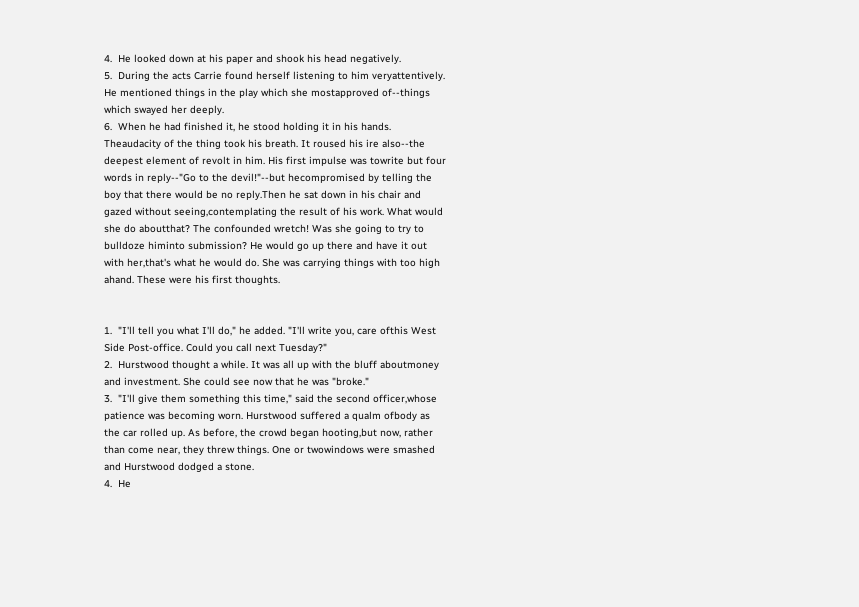4.  He looked down at his paper and shook his head negatively.
5.  During the acts Carrie found herself listening to him veryattentively. He mentioned things in the play which she mostapproved of--things which swayed her deeply.
6.  When he had finished it, he stood holding it in his hands. Theaudacity of the thing took his breath. It roused his ire also--the deepest element of revolt in him. His first impulse was towrite but four words in reply--"Go to the devil!"--but hecompromised by telling the boy that there would be no reply.Then he sat down in his chair and gazed without seeing,contemplating the result of his work. What would she do aboutthat? The confounded wretch! Was she going to try to bulldoze himinto submission? He would go up there and have it out with her,that's what he would do. She was carrying things with too high ahand. These were his first thoughts.


1.  "I'll tell you what I'll do," he added. "I'll write you, care ofthis West Side Post-office. Could you call next Tuesday?"
2.  Hurstwood thought a while. It was all up with the bluff aboutmoney and investment. She could see now that he was "broke."
3.  "I'll give them something this time," said the second officer,whose patience was becoming worn. Hurstwood suffered a qualm ofbody as the car rolled up. As before, the crowd began hooting,but now, rather than come near, they threw things. One or twowindows were smashed and Hurstwood dodged a stone.
4.  He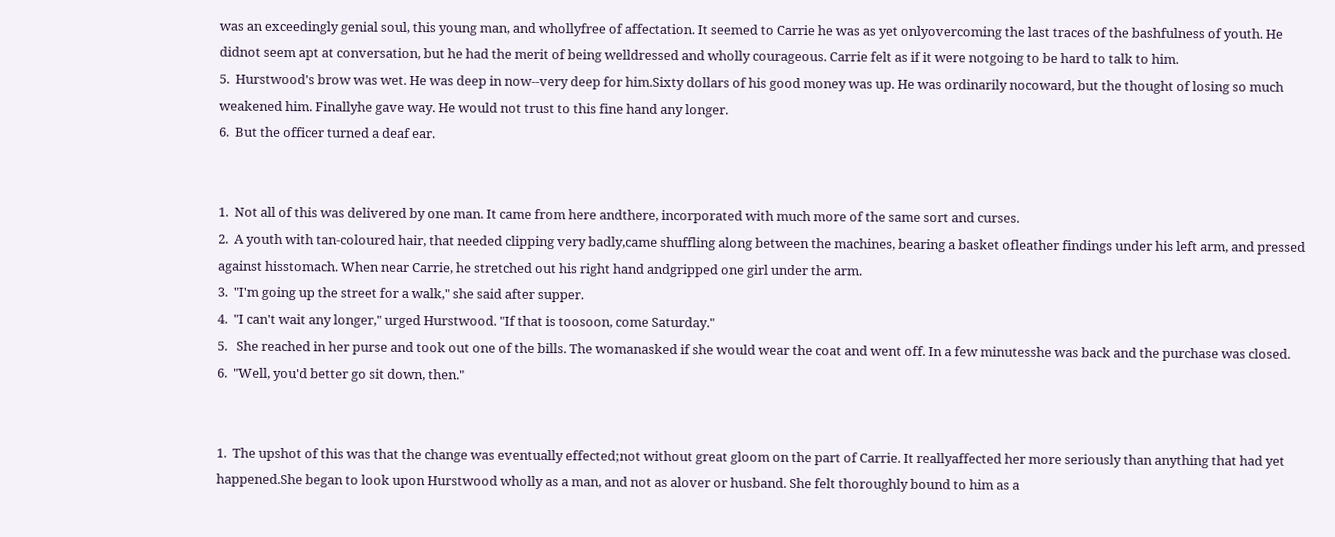was an exceedingly genial soul, this young man, and whollyfree of affectation. It seemed to Carrie he was as yet onlyovercoming the last traces of the bashfulness of youth. He didnot seem apt at conversation, but he had the merit of being welldressed and wholly courageous. Carrie felt as if it were notgoing to be hard to talk to him.
5.  Hurstwood's brow was wet. He was deep in now--very deep for him.Sixty dollars of his good money was up. He was ordinarily nocoward, but the thought of losing so much weakened him. Finallyhe gave way. He would not trust to this fine hand any longer.
6.  But the officer turned a deaf ear.


1.  Not all of this was delivered by one man. It came from here andthere, incorporated with much more of the same sort and curses.
2.  A youth with tan-coloured hair, that needed clipping very badly,came shuffling along between the machines, bearing a basket ofleather findings under his left arm, and pressed against hisstomach. When near Carrie, he stretched out his right hand andgripped one girl under the arm.
3.  "I'm going up the street for a walk," she said after supper.
4.  "I can't wait any longer," urged Hurstwood. "If that is toosoon, come Saturday."
5.   She reached in her purse and took out one of the bills. The womanasked if she would wear the coat and went off. In a few minutesshe was back and the purchase was closed.
6.  "Well, you'd better go sit down, then."


1.  The upshot of this was that the change was eventually effected;not without great gloom on the part of Carrie. It reallyaffected her more seriously than anything that had yet happened.She began to look upon Hurstwood wholly as a man, and not as alover or husband. She felt thoroughly bound to him as a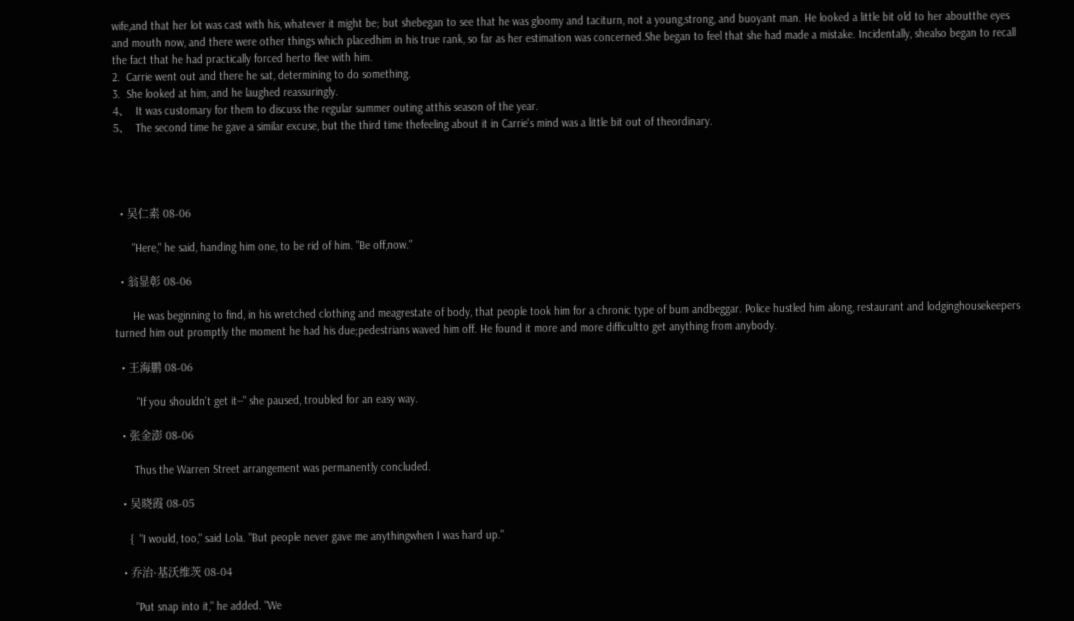wife,and that her lot was cast with his, whatever it might be; but shebegan to see that he was gloomy and taciturn, not a young,strong, and buoyant man. He looked a little bit old to her aboutthe eyes and mouth now, and there were other things which placedhim in his true rank, so far as her estimation was concerned.She began to feel that she had made a mistake. Incidentally, shealso began to recall the fact that he had practically forced herto flee with him.
2.  Carrie went out and there he sat, determining to do something.
3.  She looked at him, and he laughed reassuringly.
4、  It was customary for them to discuss the regular summer outing atthis season of the year.
5、  The second time he gave a similar excuse, but the third time thefeeling about it in Carrie's mind was a little bit out of theordinary.




  • 吴仁素 08-06

      "Here," he said, handing him one, to be rid of him. "Be off,now."

  • 翁显彰 08-06

      He was beginning to find, in his wretched clothing and meagrestate of body, that people took him for a chronic type of bum andbeggar. Police hustled him along, restaurant and lodginghousekeepers turned him out promptly the moment he had his due;pedestrians waved him off. He found it more and more difficultto get anything from anybody.

  • 王海鹏 08-06

       "If you shouldn't get it--" she paused, troubled for an easy way.

  • 张金澎 08-06

      Thus the Warren Street arrangement was permanently concluded.

  • 吴晓霞 08-05

    {  "I would, too," said Lola. "But people never gave me anythingwhen I was hard up."

  • 乔治·基沃维茨 08-04

      "Put snap into it," he added. "We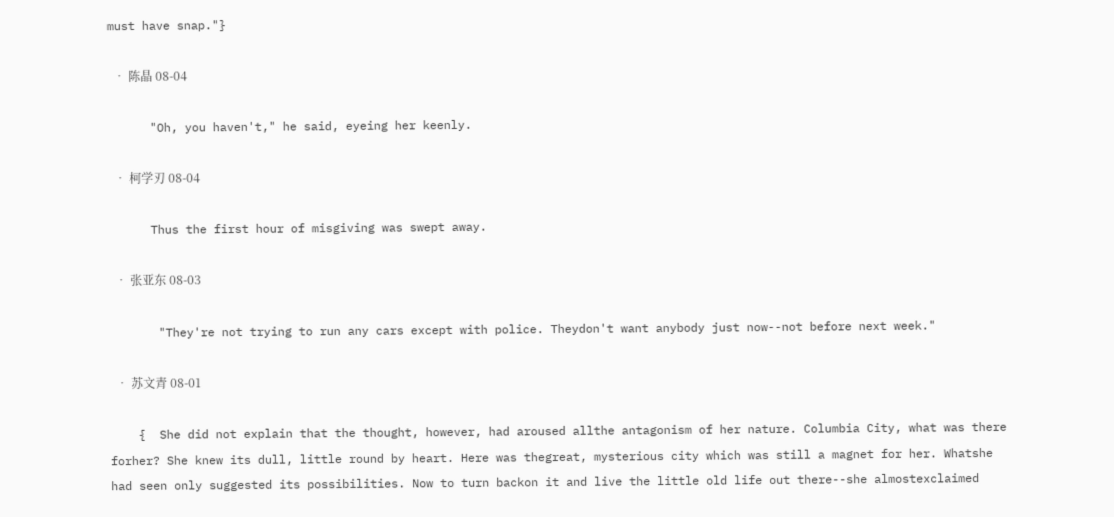must have snap."}

  • 陈晶 08-04

      "Oh, you haven't," he said, eyeing her keenly.

  • 柯学刃 08-04

      Thus the first hour of misgiving was swept away.

  • 张亚东 08-03

       "They're not trying to run any cars except with police. Theydon't want anybody just now--not before next week."

  • 苏文青 08-01

    {  She did not explain that the thought, however, had aroused allthe antagonism of her nature. Columbia City, what was there forher? She knew its dull, little round by heart. Here was thegreat, mysterious city which was still a magnet for her. Whatshe had seen only suggested its possibilities. Now to turn backon it and live the little old life out there--she almostexclaimed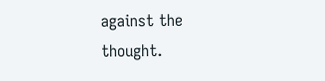against the thought.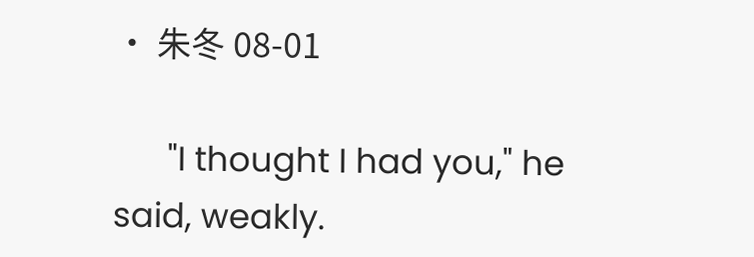• 朱冬 08-01

      "I thought I had you," he said, weakly.